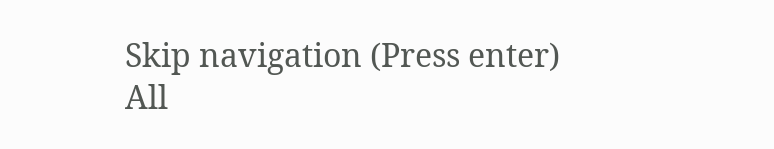Skip navigation (Press enter)
All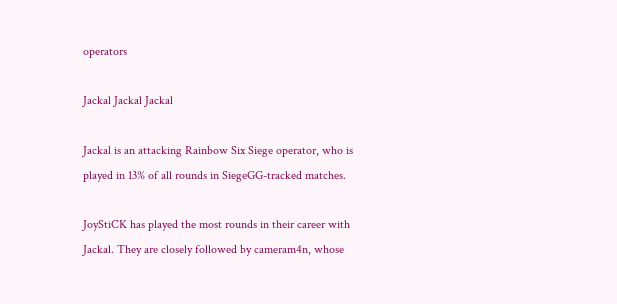operators

Jackal Jackal Jackal

Jackal is an attacking Rainbow Six Siege operator, who is played in 13% of all rounds in SiegeGG-tracked matches.

JoyStiCK has played the most rounds in their career with Jackal. They are closely followed by cameram4n, whose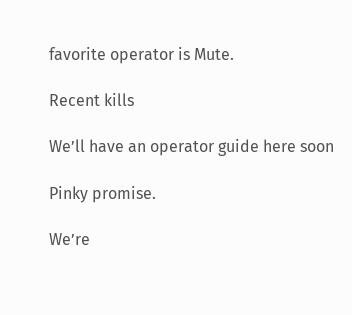favorite operator is Mute.

Recent kills

We’ll have an operator guide here soon

Pinky promise.

We’re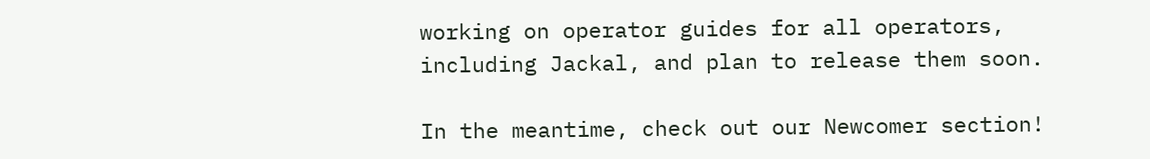working on operator guides for all operators, including Jackal, and plan to release them soon.

In the meantime, check out our Newcomer section!